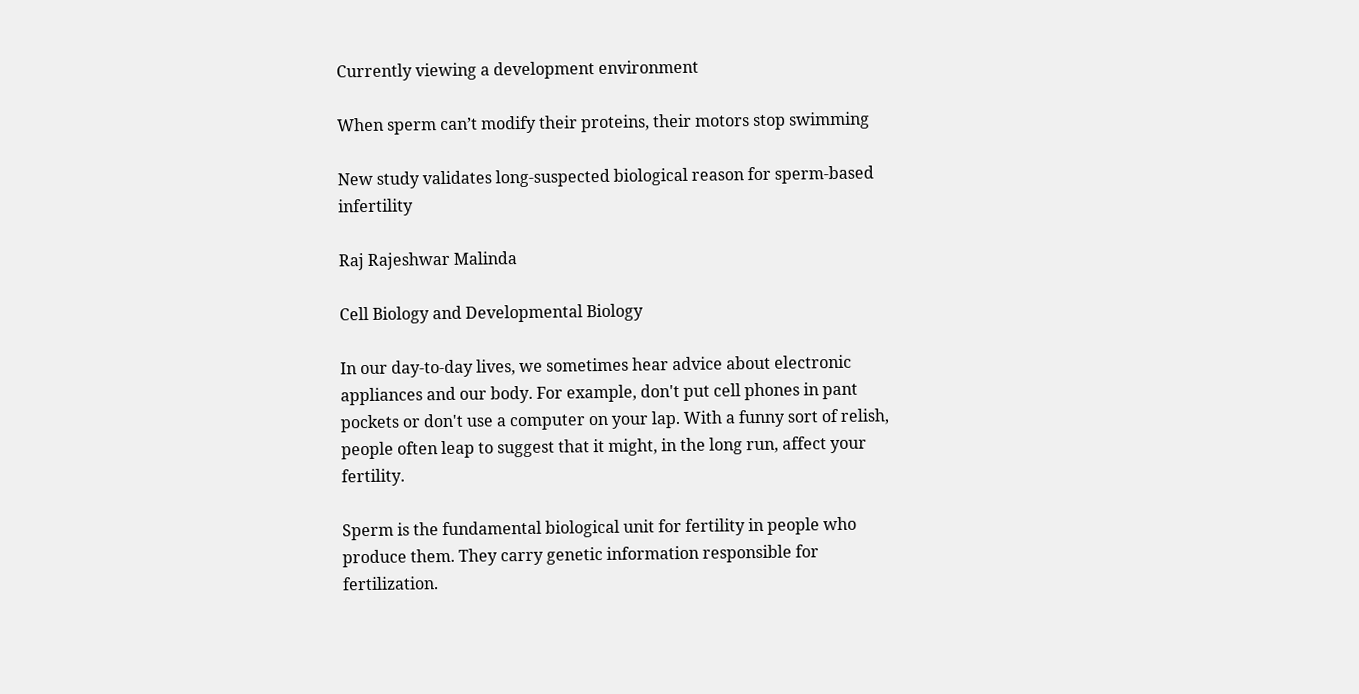Currently viewing a development environment

When sperm can’t modify their proteins, their motors stop swimming

New study validates long-suspected biological reason for sperm-based infertility

Raj Rajeshwar Malinda

Cell Biology and Developmental Biology

In our day-to-day lives, we sometimes hear advice about electronic appliances and our body. For example, don't put cell phones in pant pockets or don't use a computer on your lap. With a funny sort of relish, people often leap to suggest that it might, in the long run, affect your fertility.

Sperm is the fundamental biological unit for fertility in people who produce them. They carry genetic information responsible for fertilization.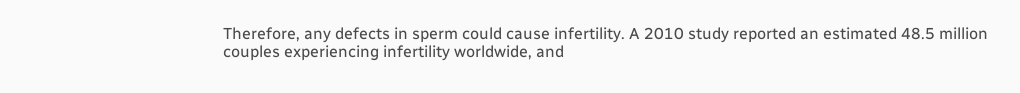Therefore, any defects in sperm could cause infertility. A 2010 study reported an estimated 48.5 million couples experiencing infertility worldwide, and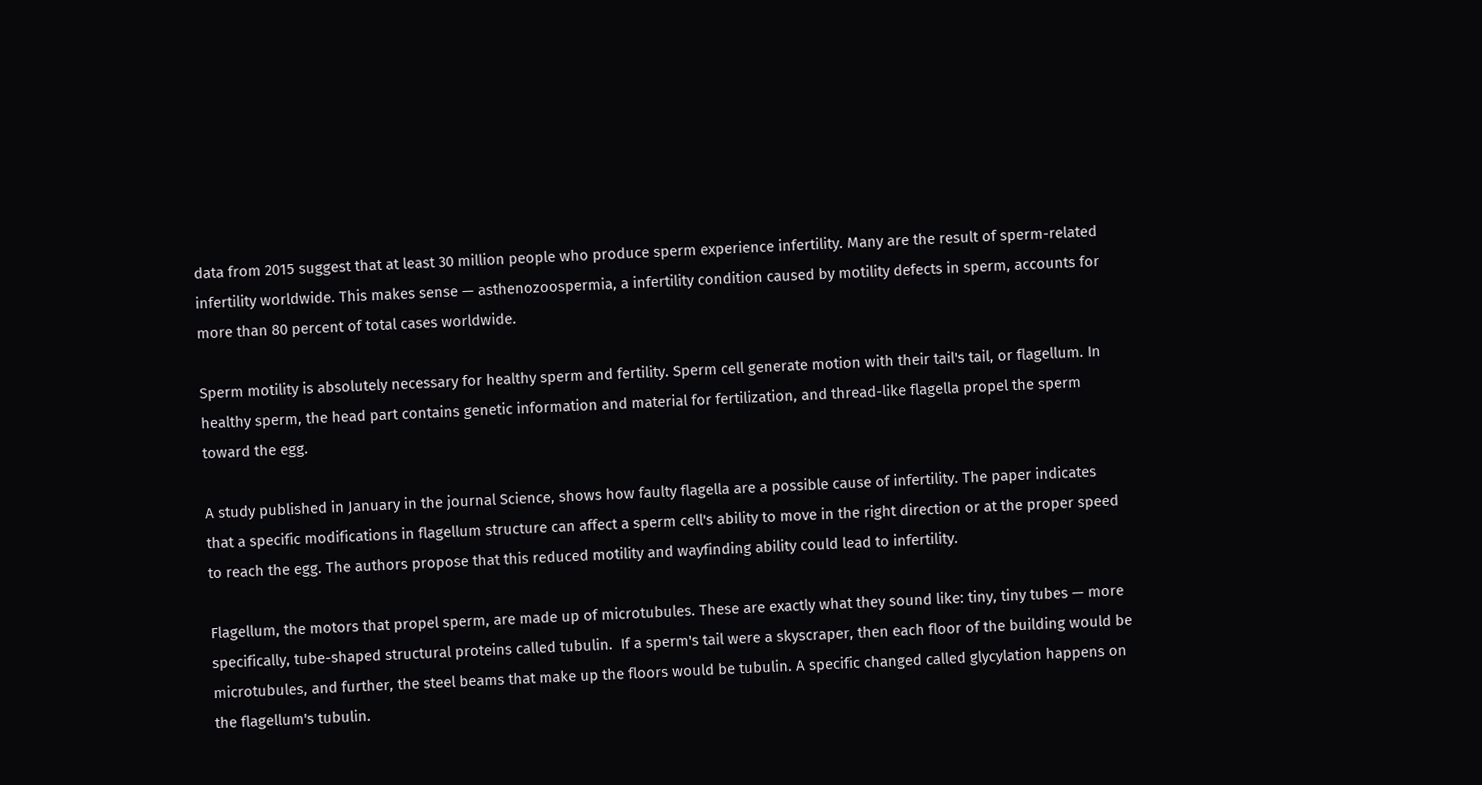data from 2015 suggest that at least 30 million people who produce sperm experience infertility. Many are the result of sperm-related infertility worldwide. This makes sense — asthenozoospermia, a infertility condition caused by motility defects in sperm, accounts for more than 80 percent of total cases worldwide.

Sperm motility is absolutely necessary for healthy sperm and fertility. Sperm cell generate motion with their tail's tail, or flagellum. In healthy sperm, the head part contains genetic information and material for fertilization, and thread-like flagella propel the sperm toward the egg.

A study published in January in the journal Science, shows how faulty flagella are a possible cause of infertility. The paper indicates that a specific modifications in flagellum structure can affect a sperm cell's ability to move in the right direction or at the proper speed to reach the egg. The authors propose that this reduced motility and wayfinding ability could lead to infertility.

Flagellum, the motors that propel sperm, are made up of microtubules. These are exactly what they sound like: tiny, tiny tubes — more specifically, tube-shaped structural proteins called tubulin.  If a sperm's tail were a skyscraper, then each floor of the building would be microtubules, and further, the steel beams that make up the floors would be tubulin. A specific changed called glycylation happens on the flagellum's tubulin.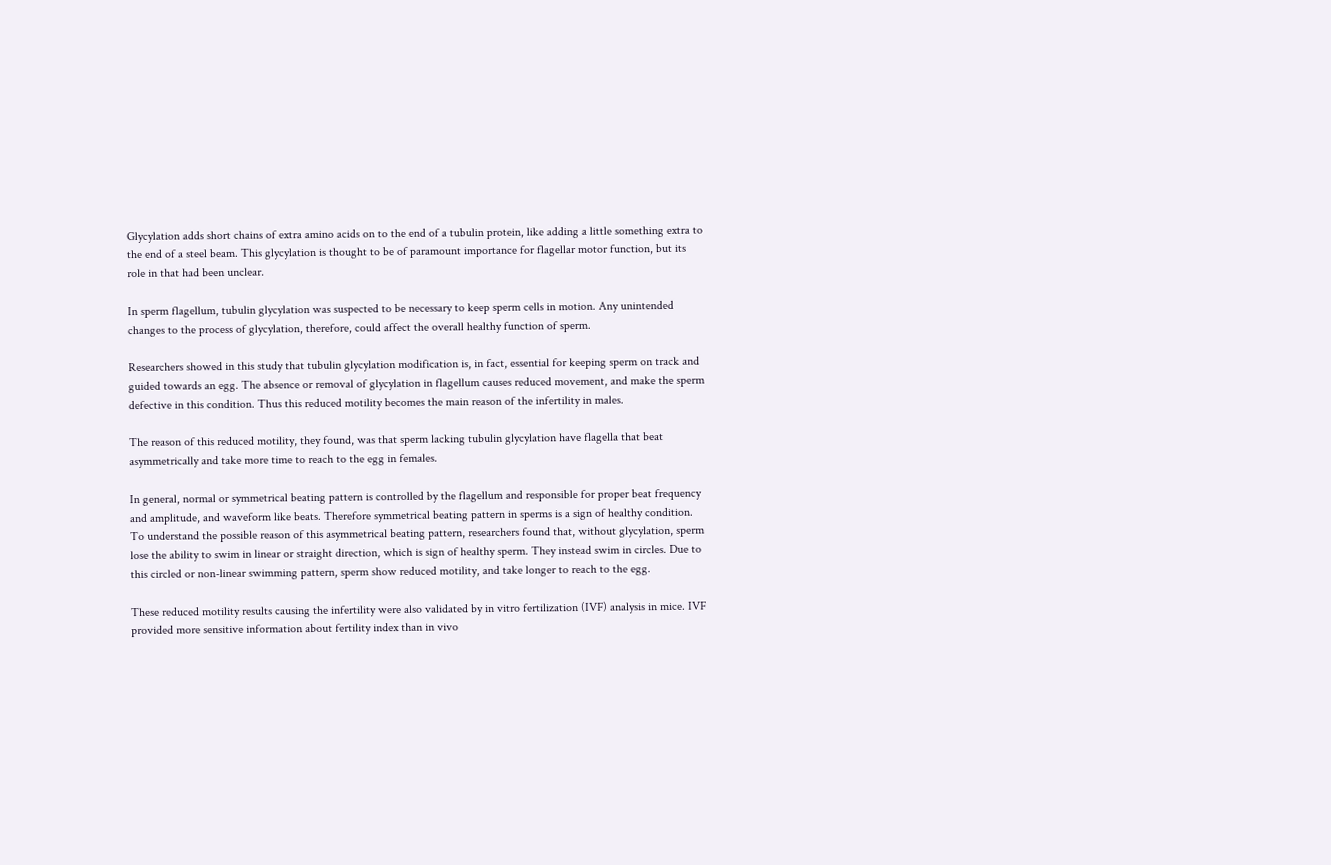Glycylation adds short chains of extra amino acids on to the end of a tubulin protein, like adding a little something extra to the end of a steel beam. This glycylation is thought to be of paramount importance for flagellar motor function, but its role in that had been unclear.

In sperm flagellum, tubulin glycylation was suspected to be necessary to keep sperm cells in motion. Any unintended changes to the process of glycylation, therefore, could affect the overall healthy function of sperm.

Researchers showed in this study that tubulin glycylation modification is, in fact, essential for keeping sperm on track and guided towards an egg. The absence or removal of glycylation in flagellum causes reduced movement, and make the sperm defective in this condition. Thus this reduced motility becomes the main reason of the infertility in males.

The reason of this reduced motility, they found, was that sperm lacking tubulin glycylation have flagella that beat asymmetrically and take more time to reach to the egg in females.

In general, normal or symmetrical beating pattern is controlled by the flagellum and responsible for proper beat frequency and amplitude, and waveform like beats. Therefore symmetrical beating pattern in sperms is a sign of healthy condition. To understand the possible reason of this asymmetrical beating pattern, researchers found that, without glycylation, sperm lose the ability to swim in linear or straight direction, which is sign of healthy sperm. They instead swim in circles. Due to this circled or non-linear swimming pattern, sperm show reduced motility, and take longer to reach to the egg.

These reduced motility results causing the infertility were also validated by in vitro fertilization (IVF) analysis in mice. IVF provided more sensitive information about fertility index than in vivo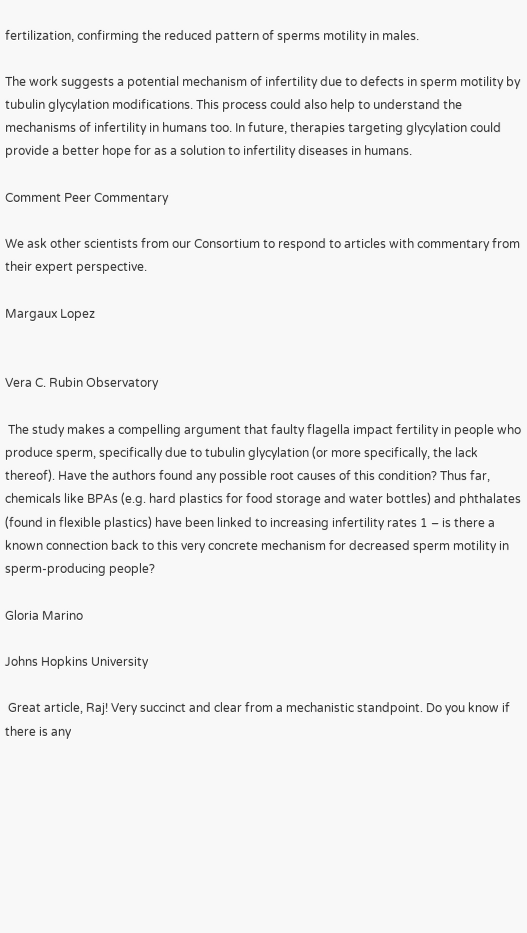fertilization, confirming the reduced pattern of sperms motility in males.

The work suggests a potential mechanism of infertility due to defects in sperm motility by tubulin glycylation modifications. This process could also help to understand the mechanisms of infertility in humans too. In future, therapies targeting glycylation could provide a better hope for as a solution to infertility diseases in humans.

Comment Peer Commentary

We ask other scientists from our Consortium to respond to articles with commentary from their expert perspective.

Margaux Lopez


Vera C. Rubin Observatory

 The study makes a compelling argument that faulty flagella impact fertility in people who produce sperm, specifically due to tubulin glycylation (or more specifically, the lack thereof). Have the authors found any possible root causes of this condition? Thus far, chemicals like BPAs (e.g. hard plastics for food storage and water bottles) and phthalates (found in flexible plastics) have been linked to increasing infertility rates 1 – is there a known connection back to this very concrete mechanism for decreased sperm motility in sperm-producing people?

Gloria Marino

Johns Hopkins University

 Great article, Raj! Very succinct and clear from a mechanistic standpoint. Do you know if there is any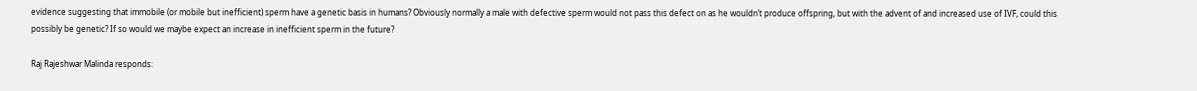evidence suggesting that immobile (or mobile but inefficient) sperm have a genetic basis in humans? Obviously normally a male with defective sperm would not pass this defect on as he wouldn’t produce offspring, but with the advent of and increased use of IVF, could this possibly be genetic? If so would we maybe expect an increase in inefficient sperm in the future?

Raj Rajeshwar Malinda responds: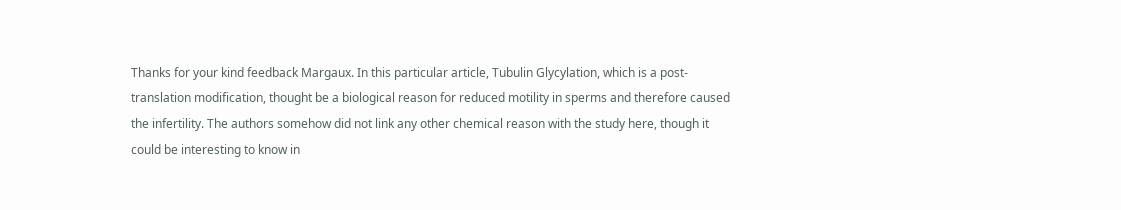Thanks for your kind feedback Margaux. In this particular article, Tubulin Glycylation, which is a post-translation modification, thought be a biological reason for reduced motility in sperms and therefore caused the infertility. The authors somehow did not link any other chemical reason with the study here, though it could be interesting to know in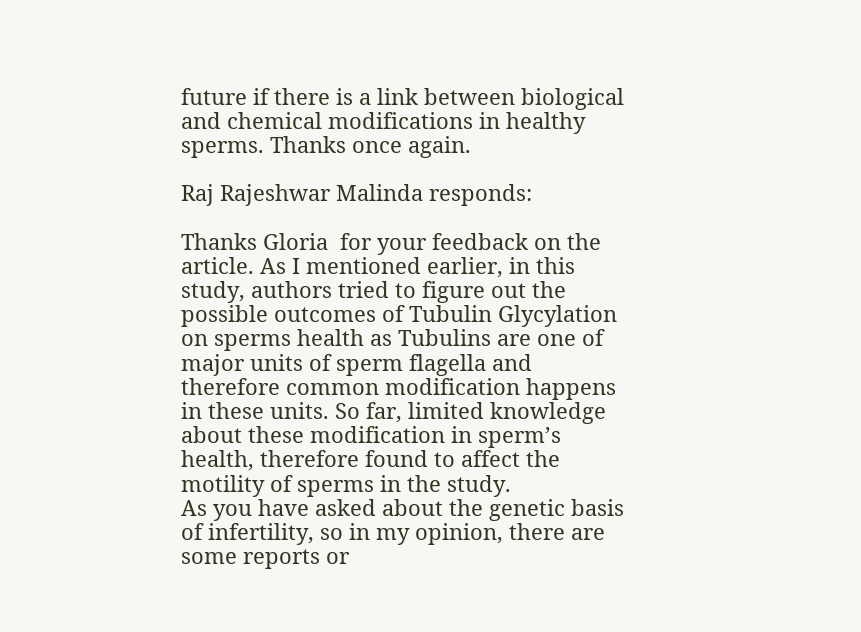future if there is a link between biological and chemical modifications in healthy sperms. Thanks once again.

Raj Rajeshwar Malinda responds:

Thanks Gloria  for your feedback on the article. As I mentioned earlier, in this study, authors tried to figure out the possible outcomes of Tubulin Glycylation on sperms health as Tubulins are one of major units of sperm flagella and therefore common modification happens in these units. So far, limited knowledge about these modification in sperm’s health, therefore found to affect the motility of sperms in the study.
As you have asked about the genetic basis of infertility, so in my opinion, there are some reports or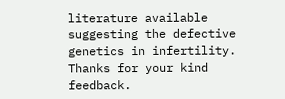literature available suggesting the defective genetics in infertility. Thanks for your kind feedback.